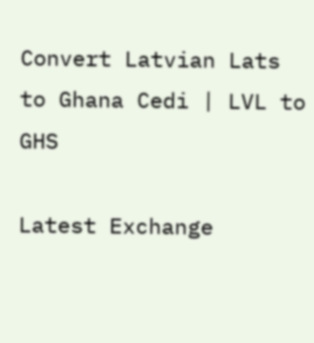Convert Latvian Lats to Ghana Cedi | LVL to GHS

Latest Exchange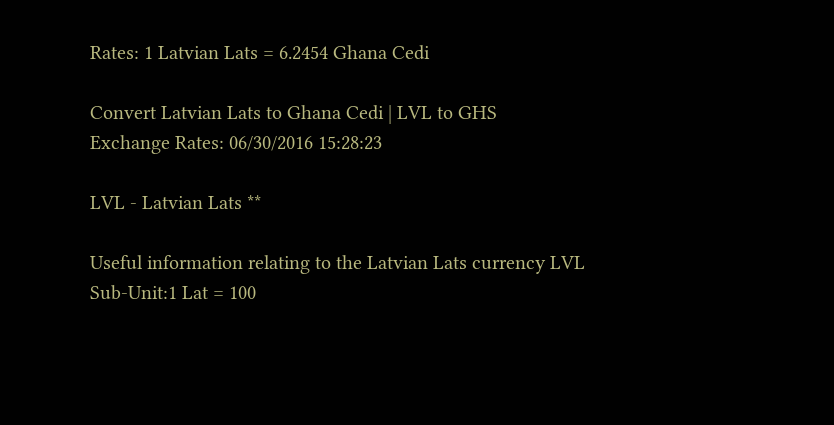Rates: 1 Latvian Lats = 6.2454 Ghana Cedi

Convert Latvian Lats to Ghana Cedi | LVL to GHS
Exchange Rates: 06/30/2016 15:28:23

LVL - Latvian Lats **

Useful information relating to the Latvian Lats currency LVL
Sub-Unit:1 Lat = 100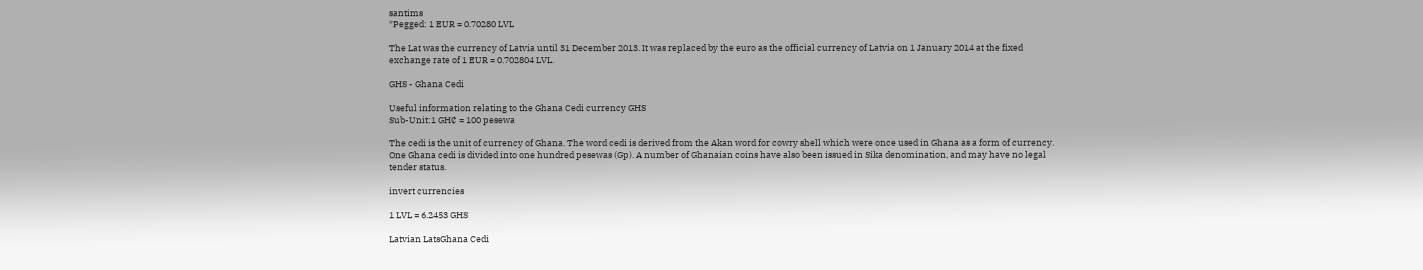santims
*Pegged: 1 EUR = 0.70280 LVL

The Lat was the currency of Latvia until 31 December 2013. It was replaced by the euro as the official currency of Latvia on 1 January 2014 at the fixed exchange rate of 1 EUR = 0.702804 LVL.

GHS - Ghana Cedi

Useful information relating to the Ghana Cedi currency GHS
Sub-Unit:1 GH₵ = 100 pesewa

The cedi is the unit of currency of Ghana. The word cedi is derived from the Akan word for cowry shell which were once used in Ghana as a form of currency. One Ghana cedi is divided into one hundred pesewas (Gp). A number of Ghanaian coins have also been issued in Sika denomination, and may have no legal tender status.

invert currencies

1 LVL = 6.2453 GHS

Latvian LatsGhana Cedi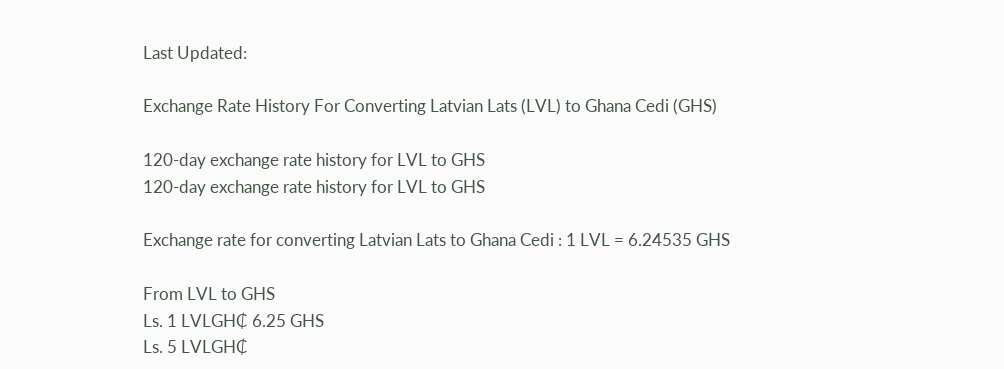Last Updated:

Exchange Rate History For Converting Latvian Lats (LVL) to Ghana Cedi (GHS)

120-day exchange rate history for LVL to GHS
120-day exchange rate history for LVL to GHS

Exchange rate for converting Latvian Lats to Ghana Cedi : 1 LVL = 6.24535 GHS

From LVL to GHS
Ls. 1 LVLGH₵ 6.25 GHS
Ls. 5 LVLGH₵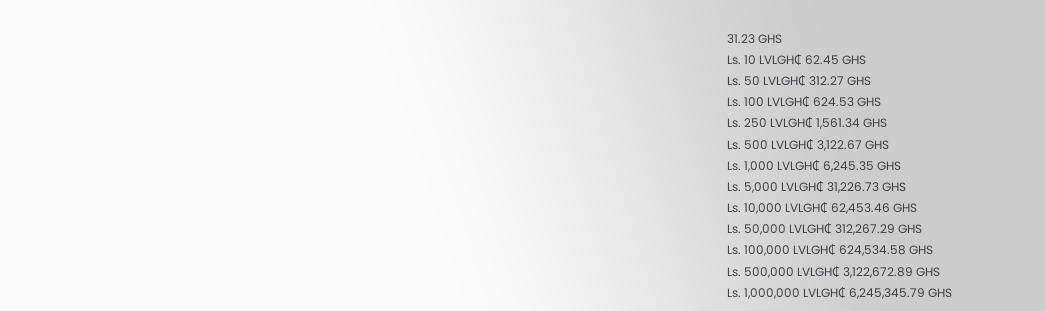31.23 GHS
Ls. 10 LVLGH₵ 62.45 GHS
Ls. 50 LVLGH₵ 312.27 GHS
Ls. 100 LVLGH₵ 624.53 GHS
Ls. 250 LVLGH₵ 1,561.34 GHS
Ls. 500 LVLGH₵ 3,122.67 GHS
Ls. 1,000 LVLGH₵ 6,245.35 GHS
Ls. 5,000 LVLGH₵ 31,226.73 GHS
Ls. 10,000 LVLGH₵ 62,453.46 GHS
Ls. 50,000 LVLGH₵ 312,267.29 GHS
Ls. 100,000 LVLGH₵ 624,534.58 GHS
Ls. 500,000 LVLGH₵ 3,122,672.89 GHS
Ls. 1,000,000 LVLGH₵ 6,245,345.79 GHS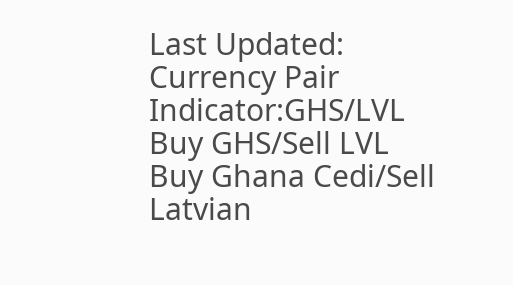Last Updated:
Currency Pair Indicator:GHS/LVL
Buy GHS/Sell LVL
Buy Ghana Cedi/Sell Latvian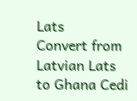Lats
Convert from Latvian Lats to Ghana Cedi